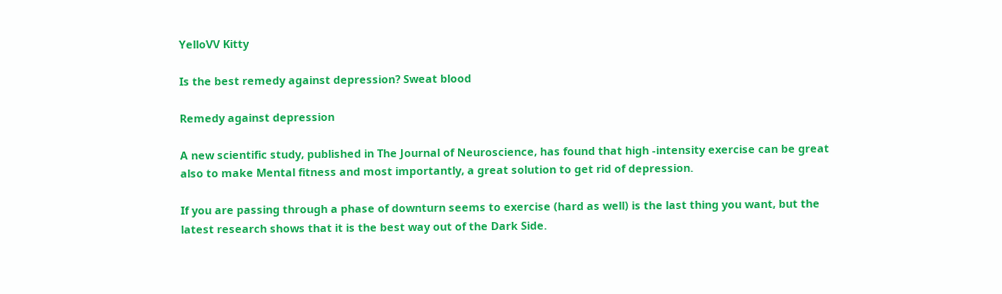YelloVV Kitty

Is the best remedy against depression? Sweat blood

Remedy against depression

A new scientific study, published in The Journal of Neuroscience, has found that high -intensity exercise can be great also to make Mental fitness and most importantly, a great solution to get rid of depression.

If you are passing through a phase of downturn seems to exercise (hard as well) is the last thing you want, but the latest research shows that it is the best way out of the Dark Side.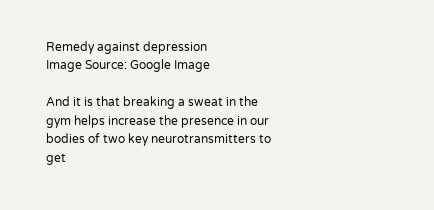Remedy against depression
Image Source: Google Image

And it is that breaking a sweat in the gym helps increase the presence in our bodies of two key neurotransmitters to get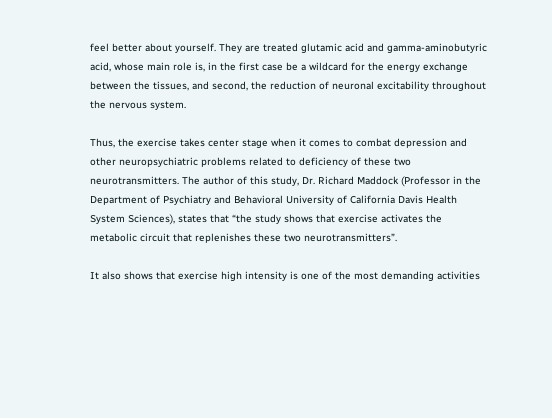feel better about yourself. They are treated glutamic acid and gamma-aminobutyric acid, whose main role is, in the first case be a wildcard for the energy exchange between the tissues, and second, the reduction of neuronal excitability throughout the nervous system.

Thus, the exercise takes center stage when it comes to combat depression and other neuropsychiatric problems related to deficiency of these two neurotransmitters. The author of this study, Dr. Richard Maddock (Professor in the Department of Psychiatry and Behavioral University of California Davis Health System Sciences), states that “the study shows that exercise activates the metabolic circuit that replenishes these two neurotransmitters”.

It also shows that exercise high intensity is one of the most demanding activities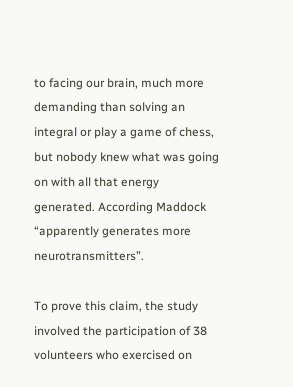to facing our brain, much more demanding than solving an integral or play a game of chess, but nobody knew what was going on with all that energy generated. According Maddock “apparently generates more neurotransmitters”.

To prove this claim, the study involved the participation of 38 volunteers who exercised on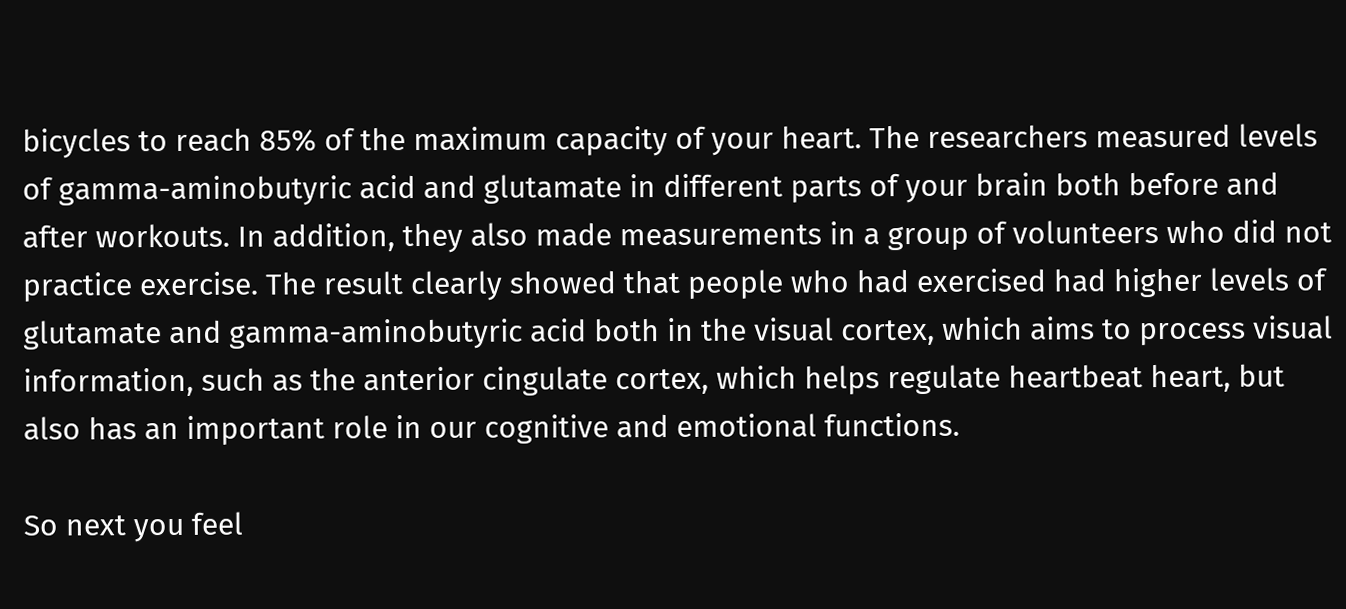bicycles to reach 85% of the maximum capacity of your heart. The researchers measured levels of gamma-aminobutyric acid and glutamate in different parts of your brain both before and after workouts. In addition, they also made measurements in a group of volunteers who did not practice exercise. The result clearly showed that people who had exercised had higher levels of glutamate and gamma-aminobutyric acid both in the visual cortex, which aims to process visual information, such as the anterior cingulate cortex, which helps regulate heartbeat heart, but also has an important role in our cognitive and emotional functions.

So next you feel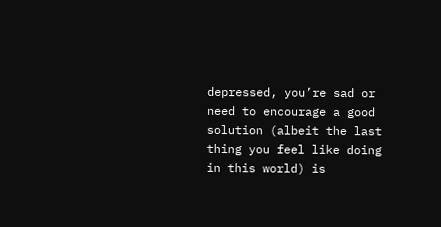depressed, you’re sad or need to encourage a good solution (albeit the last thing you feel like doing in this world) is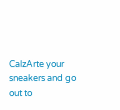CalzArte your sneakers and go out to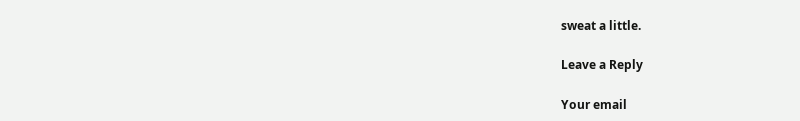sweat a little.

Leave a Reply

Your email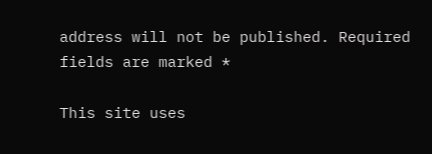address will not be published. Required fields are marked *

This site uses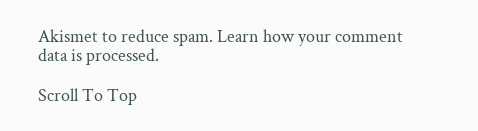Akismet to reduce spam. Learn how your comment data is processed.

Scroll To Top